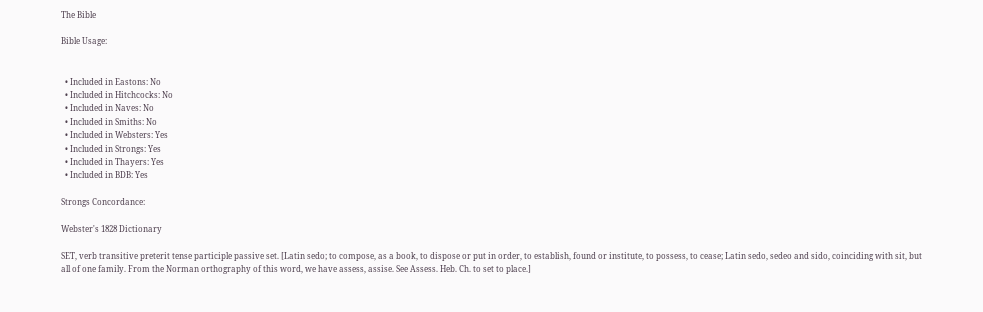The Bible

Bible Usage:


  • Included in Eastons: No
  • Included in Hitchcocks: No
  • Included in Naves: No
  • Included in Smiths: No
  • Included in Websters: Yes
  • Included in Strongs: Yes
  • Included in Thayers: Yes
  • Included in BDB: Yes

Strongs Concordance:

Webster's 1828 Dictionary

SET, verb transitive preterit tense participle passive set. [Latin sedo; to compose, as a book, to dispose or put in order, to establish, found or institute, to possess, to cease; Latin sedo, sedeo and sido, coinciding with sit, but all of one family. From the Norman orthography of this word, we have assess, assise. See Assess. Heb. Ch. to set to place.]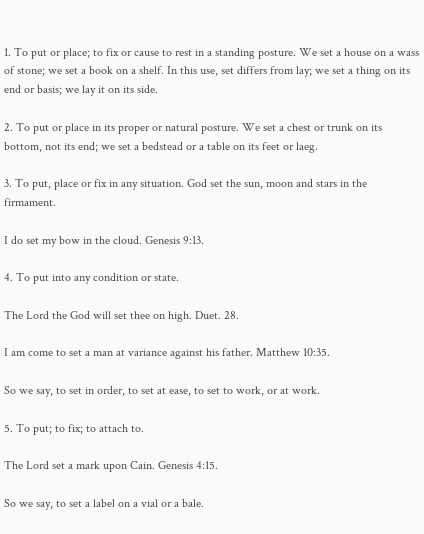1. To put or place; to fix or cause to rest in a standing posture. We set a house on a wass of stone; we set a book on a shelf. In this use, set differs from lay; we set a thing on its end or basis; we lay it on its side.

2. To put or place in its proper or natural posture. We set a chest or trunk on its bottom, not its end; we set a bedstead or a table on its feet or laeg.

3. To put, place or fix in any situation. God set the sun, moon and stars in the firmament.

I do set my bow in the cloud. Genesis 9:13.

4. To put into any condition or state.

The Lord the God will set thee on high. Duet. 28.

I am come to set a man at variance against his father. Matthew 10:35.

So we say, to set in order, to set at ease, to set to work, or at work.

5. To put; to fix; to attach to.

The Lord set a mark upon Cain. Genesis 4:15.

So we say, to set a label on a vial or a bale.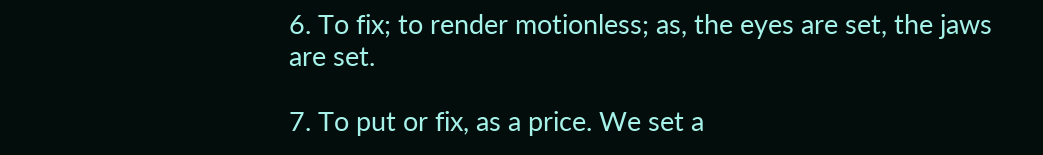6. To fix; to render motionless; as, the eyes are set, the jaws are set.

7. To put or fix, as a price. We set a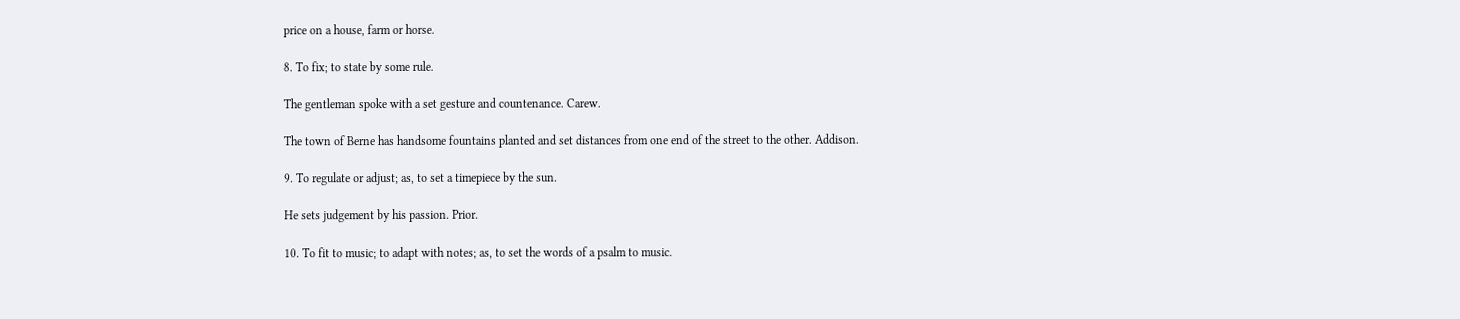price on a house, farm or horse.

8. To fix; to state by some rule.

The gentleman spoke with a set gesture and countenance. Carew.

The town of Berne has handsome fountains planted and set distances from one end of the street to the other. Addison.

9. To regulate or adjust; as, to set a timepiece by the sun.

He sets judgement by his passion. Prior.

10. To fit to music; to adapt with notes; as, to set the words of a psalm to music.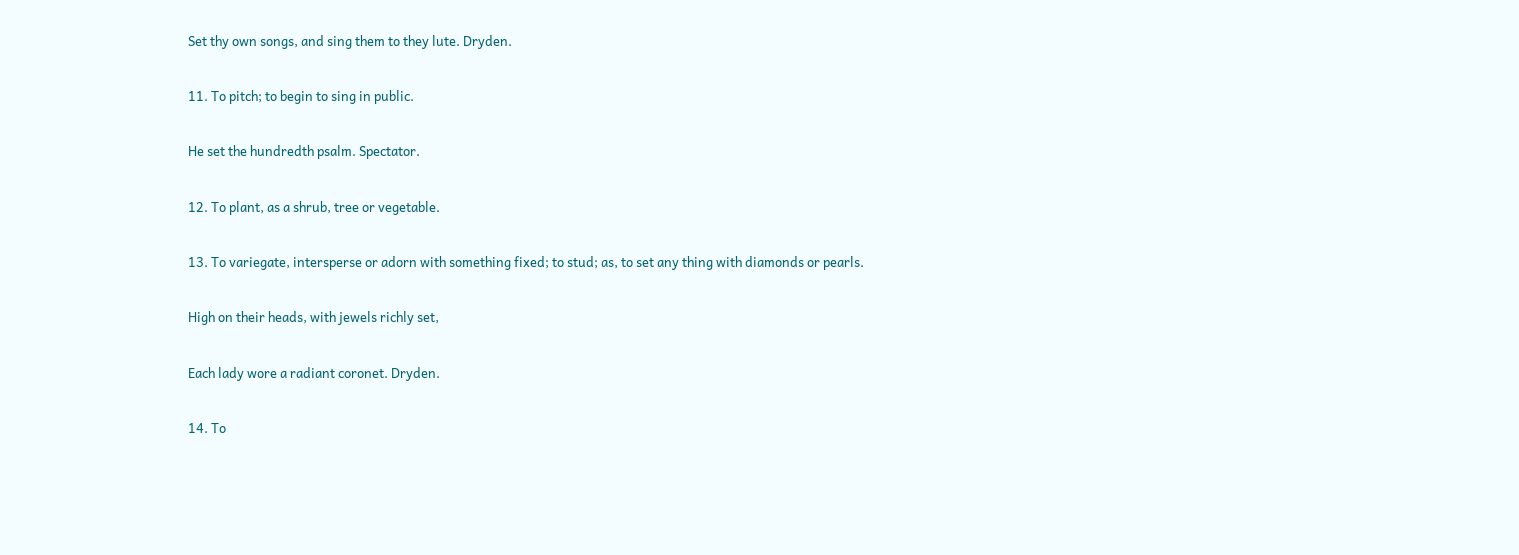Set thy own songs, and sing them to they lute. Dryden.

11. To pitch; to begin to sing in public.

He set the hundredth psalm. Spectator.

12. To plant, as a shrub, tree or vegetable.

13. To variegate, intersperse or adorn with something fixed; to stud; as, to set any thing with diamonds or pearls.

High on their heads, with jewels richly set,

Each lady wore a radiant coronet. Dryden.

14. To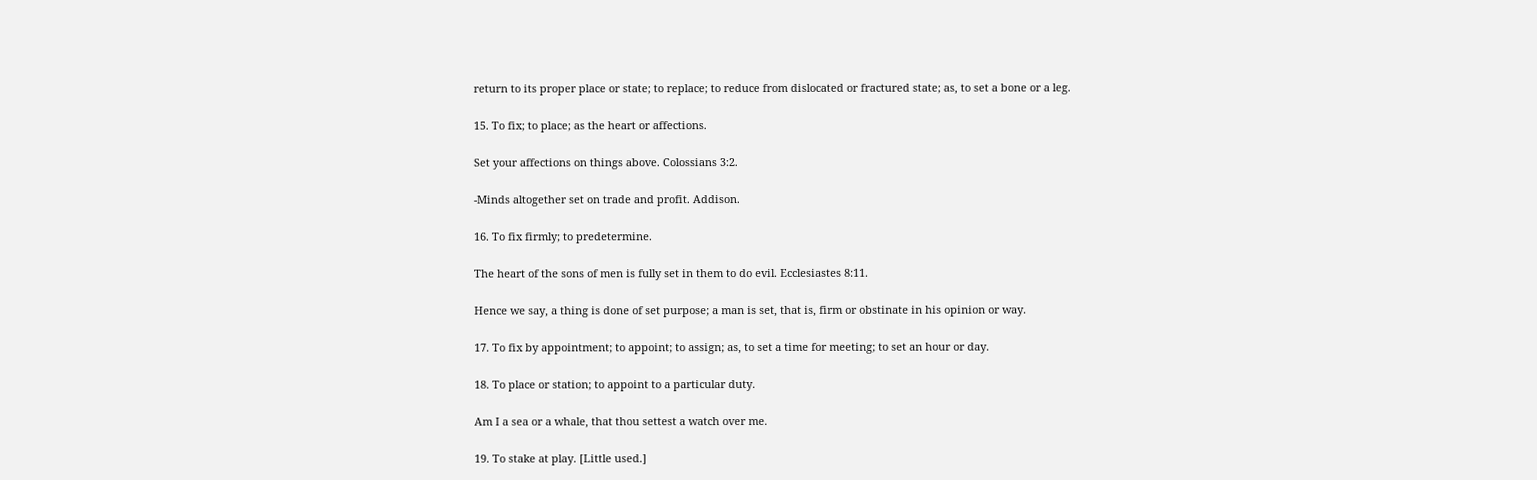return to its proper place or state; to replace; to reduce from dislocated or fractured state; as, to set a bone or a leg.

15. To fix; to place; as the heart or affections.

Set your affections on things above. Colossians 3:2.

-Minds altogether set on trade and profit. Addison.

16. To fix firmly; to predetermine.

The heart of the sons of men is fully set in them to do evil. Ecclesiastes 8:11.

Hence we say, a thing is done of set purpose; a man is set, that is, firm or obstinate in his opinion or way.

17. To fix by appointment; to appoint; to assign; as, to set a time for meeting; to set an hour or day.

18. To place or station; to appoint to a particular duty.

Am I a sea or a whale, that thou settest a watch over me.

19. To stake at play. [Little used.]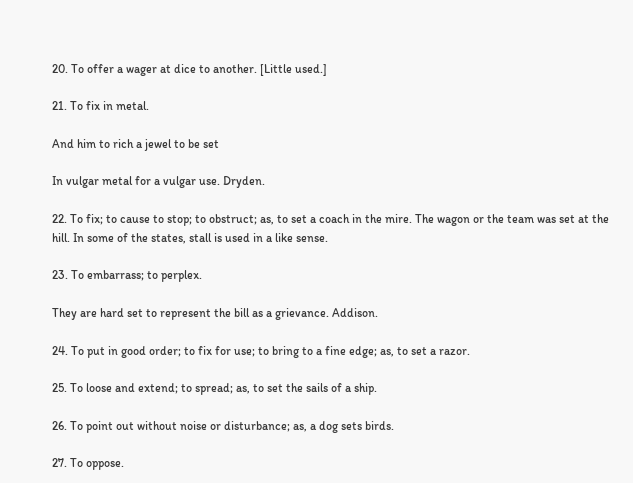20. To offer a wager at dice to another. [Little used.]

21. To fix in metal.

And him to rich a jewel to be set

In vulgar metal for a vulgar use. Dryden.

22. To fix; to cause to stop; to obstruct; as, to set a coach in the mire. The wagon or the team was set at the hill. In some of the states, stall is used in a like sense.

23. To embarrass; to perplex.

They are hard set to represent the bill as a grievance. Addison.

24. To put in good order; to fix for use; to bring to a fine edge; as, to set a razor.

25. To loose and extend; to spread; as, to set the sails of a ship.

26. To point out without noise or disturbance; as, a dog sets birds.

27. To oppose.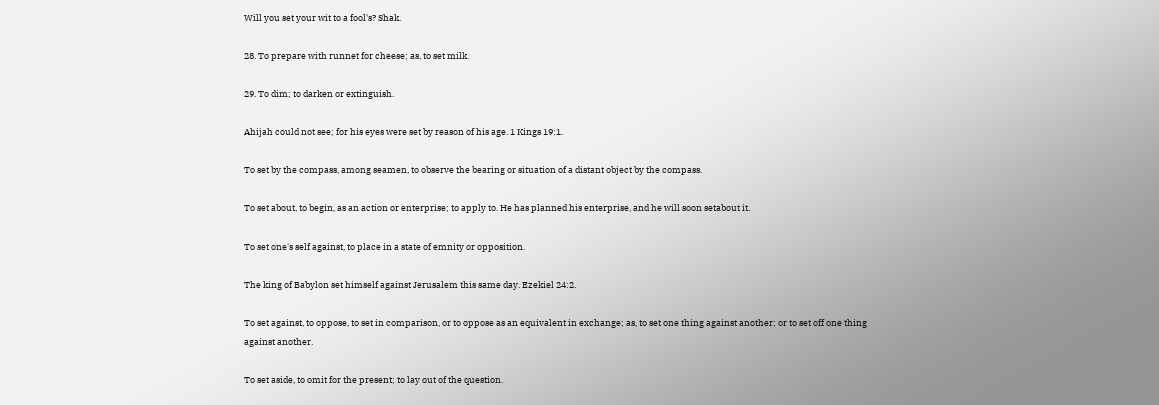Will you set your wit to a fool's? Shak.

28. To prepare with runnet for cheese; as, to set milk.

29. To dim; to darken or extinguish.

Ahijah could not see; for his eyes were set by reason of his age. 1 Kings 19:1.

To set by the compass, among seamen, to observe the bearing or situation of a distant object by the compass.

To set about, to begin, as an action or enterprise; to apply to. He has planned his enterprise, and he will soon setabout it.

To set one's self against, to place in a state of emnity or opposition.

The king of Babylon set himself against Jerusalem this same day. Ezekiel 24:2.

To set against, to oppose, to set in comparison, or to oppose as an equivalent in exchange; as, to set one thing against another; or to set off one thing against another.

To set aside, to omit for the present; to lay out of the question.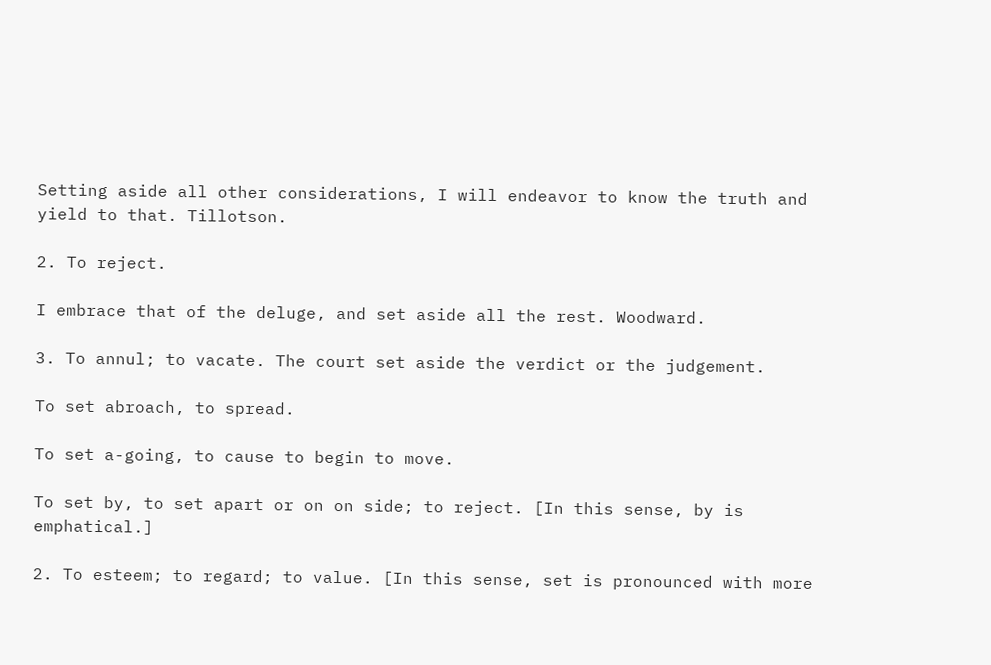Setting aside all other considerations, I will endeavor to know the truth and yield to that. Tillotson.

2. To reject.

I embrace that of the deluge, and set aside all the rest. Woodward.

3. To annul; to vacate. The court set aside the verdict or the judgement.

To set abroach, to spread.

To set a-going, to cause to begin to move.

To set by, to set apart or on on side; to reject. [In this sense, by is emphatical.]

2. To esteem; to regard; to value. [In this sense, set is pronounced with more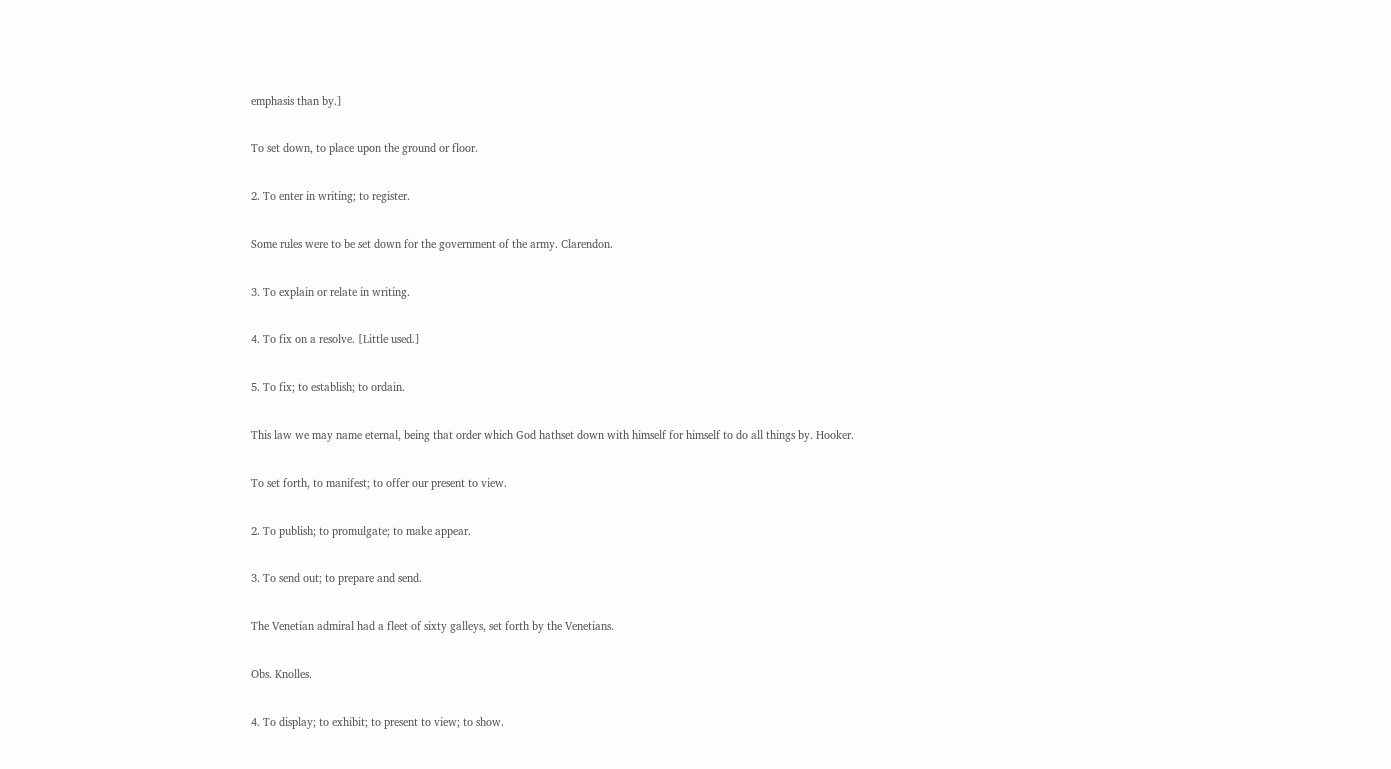emphasis than by.]

To set down, to place upon the ground or floor.

2. To enter in writing; to register.

Some rules were to be set down for the government of the army. Clarendon.

3. To explain or relate in writing.

4. To fix on a resolve. [Little used.]

5. To fix; to establish; to ordain.

This law we may name eternal, being that order which God hathset down with himself for himself to do all things by. Hooker.

To set forth, to manifest; to offer our present to view.

2. To publish; to promulgate; to make appear.

3. To send out; to prepare and send.

The Venetian admiral had a fleet of sixty galleys, set forth by the Venetians.

Obs. Knolles.

4. To display; to exhibit; to present to view; to show.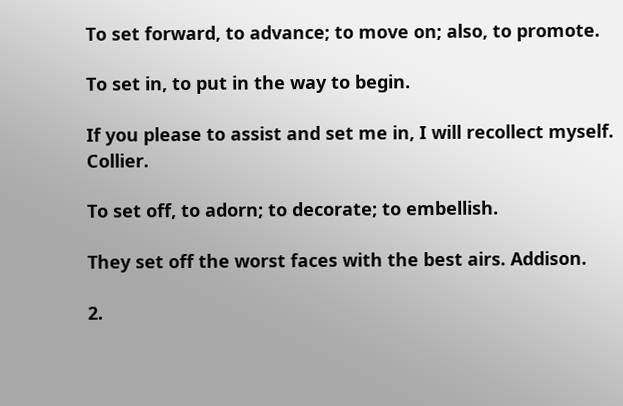To set forward, to advance; to move on; also, to promote.

To set in, to put in the way to begin.

If you please to assist and set me in, I will recollect myself. Collier.

To set off, to adorn; to decorate; to embellish.

They set off the worst faces with the best airs. Addison.

2.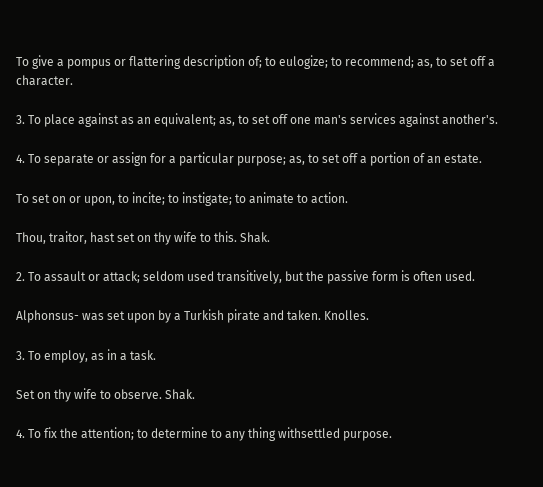To give a pompus or flattering description of; to eulogize; to recommend; as, to set off a character.

3. To place against as an equivalent; as, to set off one man's services against another's.

4. To separate or assign for a particular purpose; as, to set off a portion of an estate.

To set on or upon, to incite; to instigate; to animate to action.

Thou, traitor, hast set on thy wife to this. Shak.

2. To assault or attack; seldom used transitively, but the passive form is often used.

Alphonsus- was set upon by a Turkish pirate and taken. Knolles.

3. To employ, as in a task.

Set on thy wife to observe. Shak.

4. To fix the attention; to determine to any thing withsettled purpose.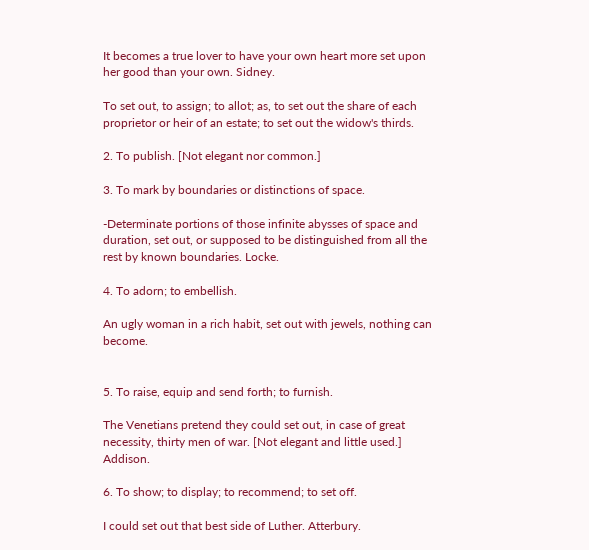It becomes a true lover to have your own heart more set upon her good than your own. Sidney.

To set out, to assign; to allot; as, to set out the share of each proprietor or heir of an estate; to set out the widow's thirds.

2. To publish. [Not elegant nor common.]

3. To mark by boundaries or distinctions of space.

-Determinate portions of those infinite abysses of space and duration, set out, or supposed to be distinguished from all the rest by known boundaries. Locke.

4. To adorn; to embellish.

An ugly woman in a rich habit, set out with jewels, nothing can become.


5. To raise, equip and send forth; to furnish.

The Venetians pretend they could set out, in case of great necessity, thirty men of war. [Not elegant and little used.] Addison.

6. To show; to display; to recommend; to set off.

I could set out that best side of Luther. Atterbury.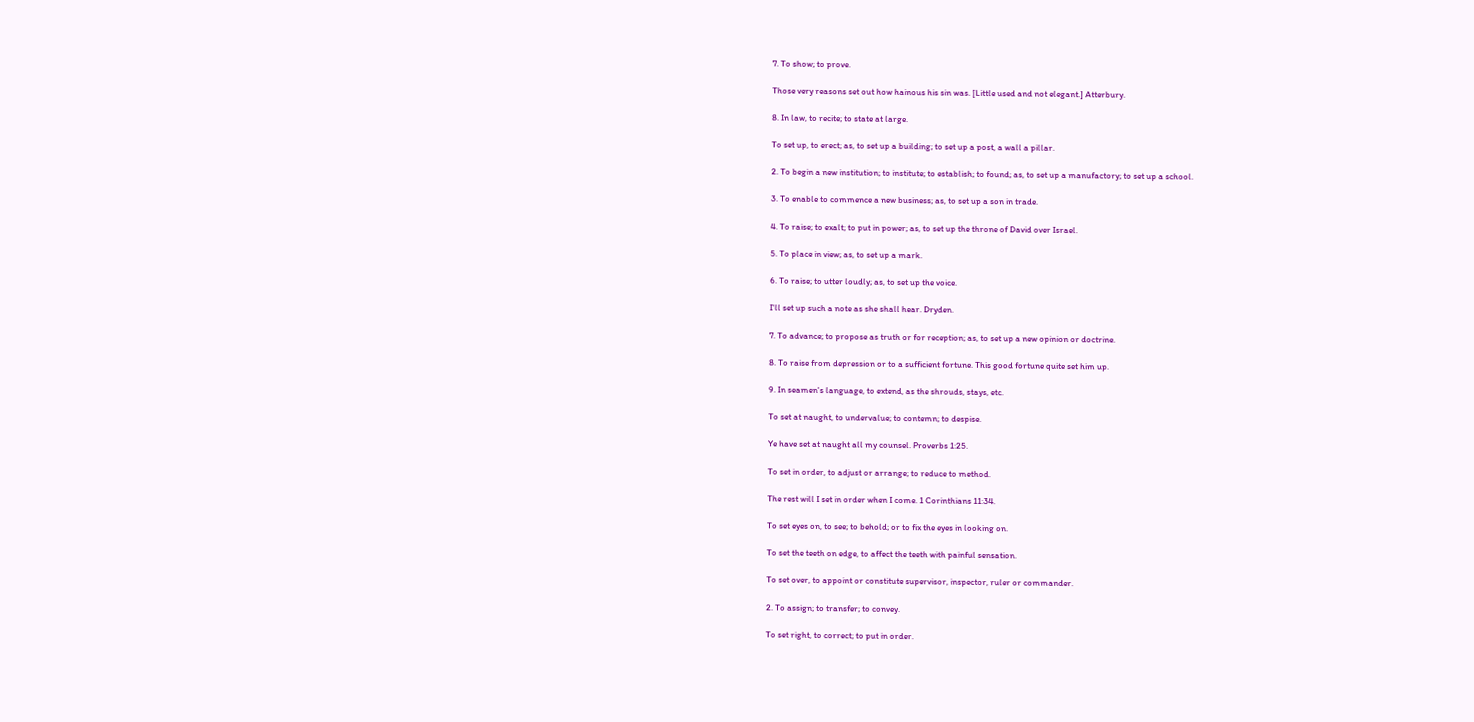7. To show; to prove.

Those very reasons set out how hainous his sin was. [Little used and not elegant.] Atterbury.

8. In law, to recite; to state at large.

To set up, to erect; as, to set up a building; to set up a post, a wall a pillar.

2. To begin a new institution; to institute; to establish; to found; as, to set up a manufactory; to set up a school.

3. To enable to commence a new business; as, to set up a son in trade.

4. To raise; to exalt; to put in power; as, to set up the throne of David over Israel.

5. To place in view; as, to set up a mark.

6. To raise; to utter loudly; as, to set up the voice.

I'll set up such a note as she shall hear. Dryden.

7. To advance; to propose as truth or for reception; as, to set up a new opinion or doctrine.

8. To raise from depression or to a sufficient fortune. This good fortune quite set him up.

9. In seamen's language, to extend, as the shrouds, stays, etc.

To set at naught, to undervalue; to contemn; to despise.

Ye have set at naught all my counsel. Proverbs 1:25.

To set in order, to adjust or arrange; to reduce to method.

The rest will I set in order when I come. 1 Corinthians 11:34.

To set eyes on, to see; to behold; or to fix the eyes in looking on.

To set the teeth on edge, to affect the teeth with painful sensation.

To set over, to appoint or constitute supervisor, inspector, ruler or commander.

2. To assign; to transfer; to convey.

To set right, to correct; to put in order.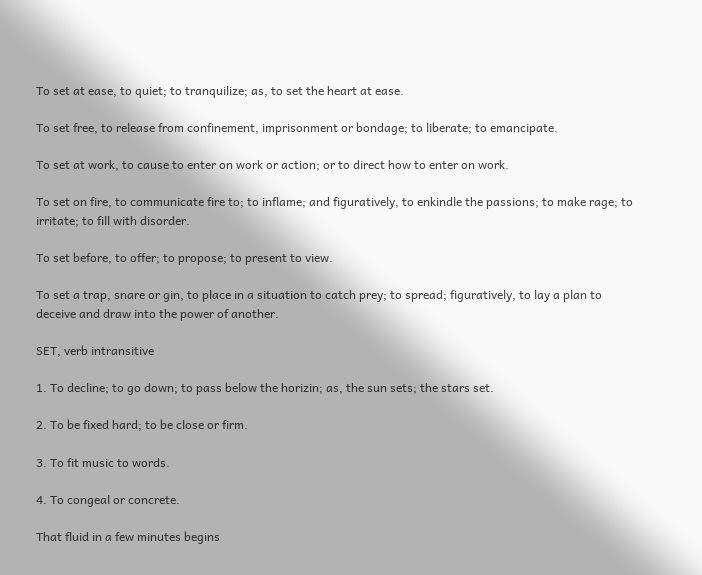To set at ease, to quiet; to tranquilize; as, to set the heart at ease.

To set free, to release from confinement, imprisonment or bondage; to liberate; to emancipate.

To set at work, to cause to enter on work or action; or to direct how to enter on work.

To set on fire, to communicate fire to; to inflame; and figuratively, to enkindle the passions; to make rage; to irritate; to fill with disorder.

To set before, to offer; to propose; to present to view.

To set a trap, snare or gin, to place in a situation to catch prey; to spread; figuratively, to lay a plan to deceive and draw into the power of another.

SET, verb intransitive

1. To decline; to go down; to pass below the horizin; as, the sun sets; the stars set.

2. To be fixed hard; to be close or firm.

3. To fit music to words.

4. To congeal or concrete.

That fluid in a few minutes begins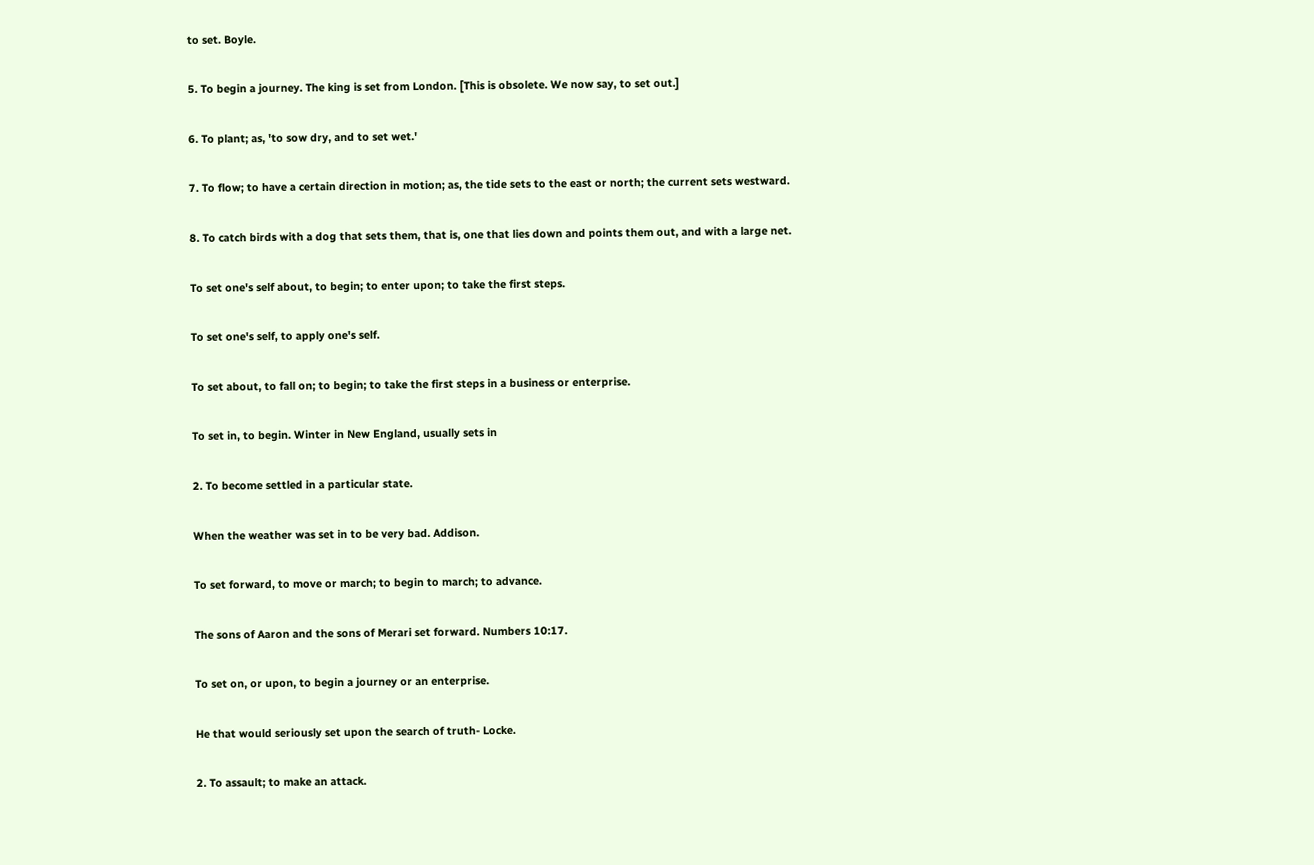to set. Boyle.

5. To begin a journey. The king is set from London. [This is obsolete. We now say, to set out.]

6. To plant; as, 'to sow dry, and to set wet.'

7. To flow; to have a certain direction in motion; as, the tide sets to the east or north; the current sets westward.

8. To catch birds with a dog that sets them, that is, one that lies down and points them out, and with a large net.

To set one's self about, to begin; to enter upon; to take the first steps.

To set one's self, to apply one's self.

To set about, to fall on; to begin; to take the first steps in a business or enterprise.

To set in, to begin. Winter in New England, usually sets in

2. To become settled in a particular state.

When the weather was set in to be very bad. Addison.

To set forward, to move or march; to begin to march; to advance.

The sons of Aaron and the sons of Merari set forward. Numbers 10:17.

To set on, or upon, to begin a journey or an enterprise.

He that would seriously set upon the search of truth- Locke.

2. To assault; to make an attack.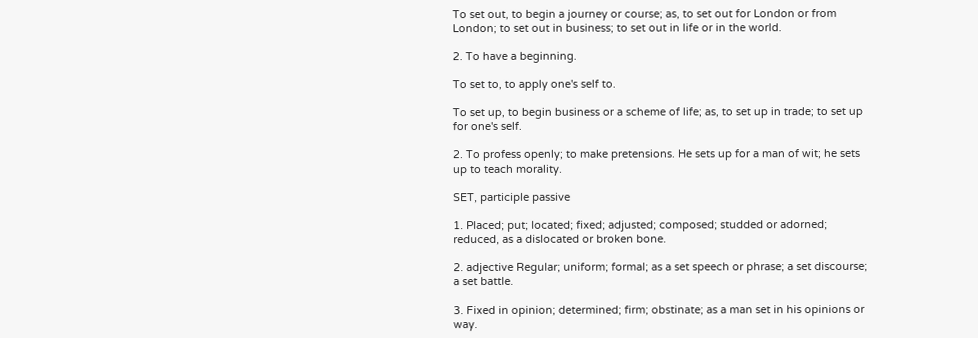To set out, to begin a journey or course; as, to set out for London or from London; to set out in business; to set out in life or in the world.

2. To have a beginning.

To set to, to apply one's self to.

To set up, to begin business or a scheme of life; as, to set up in trade; to set up for one's self.

2. To profess openly; to make pretensions. He sets up for a man of wit; he sets up to teach morality.

SET, participle passive

1. Placed; put; located; fixed; adjusted; composed; studded or adorned; reduced, as a dislocated or broken bone.

2. adjective Regular; uniform; formal; as a set speech or phrase; a set discourse; a set battle.

3. Fixed in opinion; determined; firm; obstinate; as a man set in his opinions or way.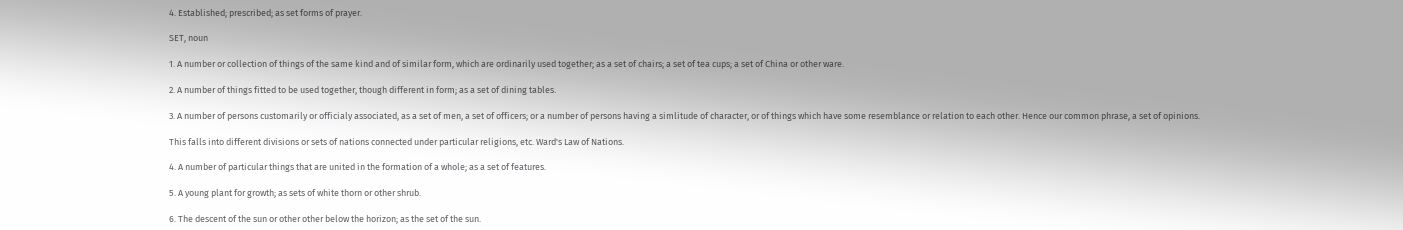4. Established; prescribed; as set forms of prayer.

SET, noun

1. A number or collection of things of the same kind and of similar form, which are ordinarily used together; as a set of chairs; a set of tea cups; a set of China or other ware.

2. A number of things fitted to be used together, though different in form; as a set of dining tables.

3. A number of persons customarily or officialy associated, as a set of men, a set of officers; or a number of persons having a simlitude of character, or of things which have some resemblance or relation to each other. Hence our common phrase, a set of opinions.

This falls into different divisions or sets of nations connected under particular religions, etc. Ward's Law of Nations.

4. A number of particular things that are united in the formation of a whole; as a set of features.

5. A young plant for growth; as sets of white thorn or other shrub.

6. The descent of the sun or other other below the horizon; as the set of the sun.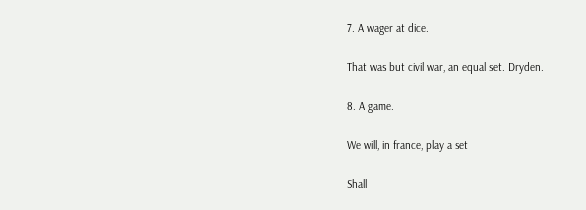7. A wager at dice.

That was but civil war, an equal set. Dryden.

8. A game.

We will, in france, play a set

Shall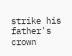strike his father's crown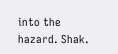into the hazard. Shak.